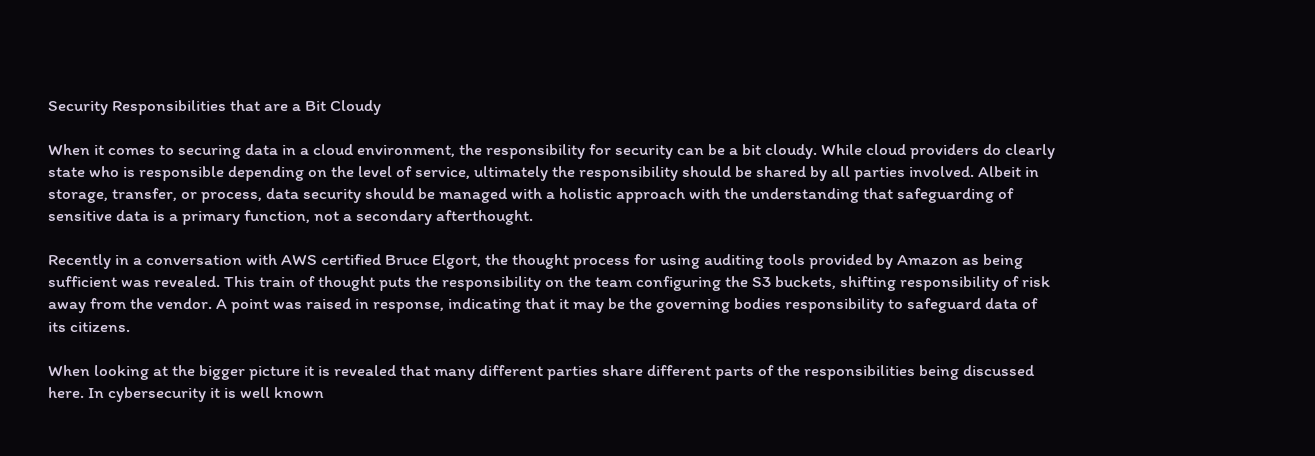Security Responsibilities that are a Bit Cloudy

When it comes to securing data in a cloud environment, the responsibility for security can be a bit cloudy. While cloud providers do clearly state who is responsible depending on the level of service, ultimately the responsibility should be shared by all parties involved. Albeit in storage, transfer, or process, data security should be managed with a holistic approach with the understanding that safeguarding of sensitive data is a primary function, not a secondary afterthought.

Recently in a conversation with AWS certified Bruce Elgort, the thought process for using auditing tools provided by Amazon as being sufficient was revealed. This train of thought puts the responsibility on the team configuring the S3 buckets, shifting responsibility of risk away from the vendor. A point was raised in response, indicating that it may be the governing bodies responsibility to safeguard data of its citizens.

When looking at the bigger picture it is revealed that many different parties share different parts of the responsibilities being discussed here. In cybersecurity it is well known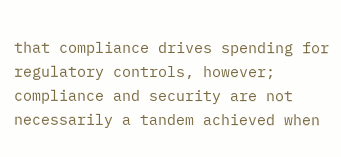that compliance drives spending for regulatory controls, however; compliance and security are not necessarily a tandem achieved when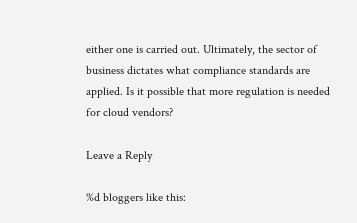either one is carried out. Ultimately, the sector of business dictates what compliance standards are applied. Is it possible that more regulation is needed for cloud vendors?

Leave a Reply

%d bloggers like this: